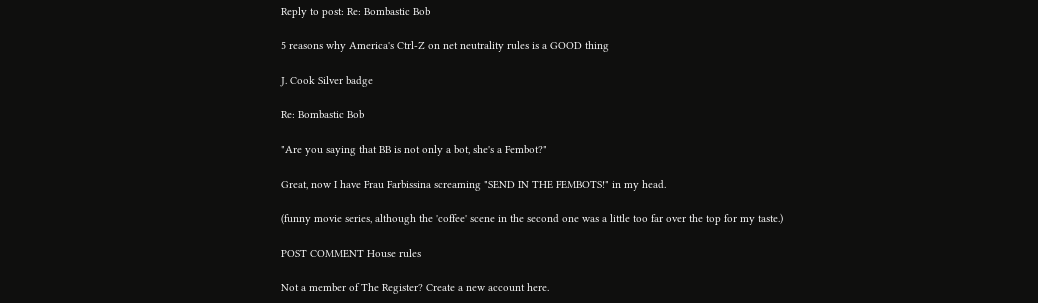Reply to post: Re: Bombastic Bob

5 reasons why America's Ctrl-Z on net neutrality rules is a GOOD thing

J. Cook Silver badge

Re: Bombastic Bob

"Are you saying that BB is not only a bot, she's a Fembot?"

Great, now I have Frau Farbissina screaming "SEND IN THE FEMBOTS!" in my head.

(funny movie series, although the 'coffee' scene in the second one was a little too far over the top for my taste.)

POST COMMENT House rules

Not a member of The Register? Create a new account here.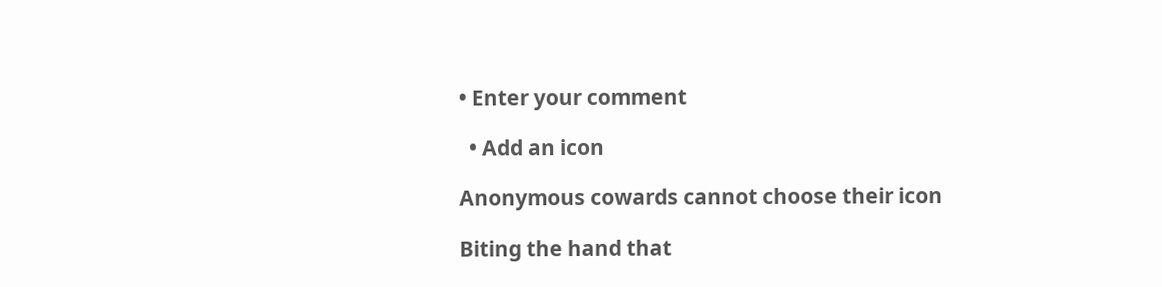• Enter your comment

  • Add an icon

Anonymous cowards cannot choose their icon

Biting the hand that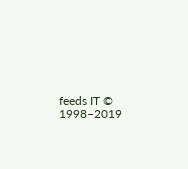feeds IT © 1998–2019